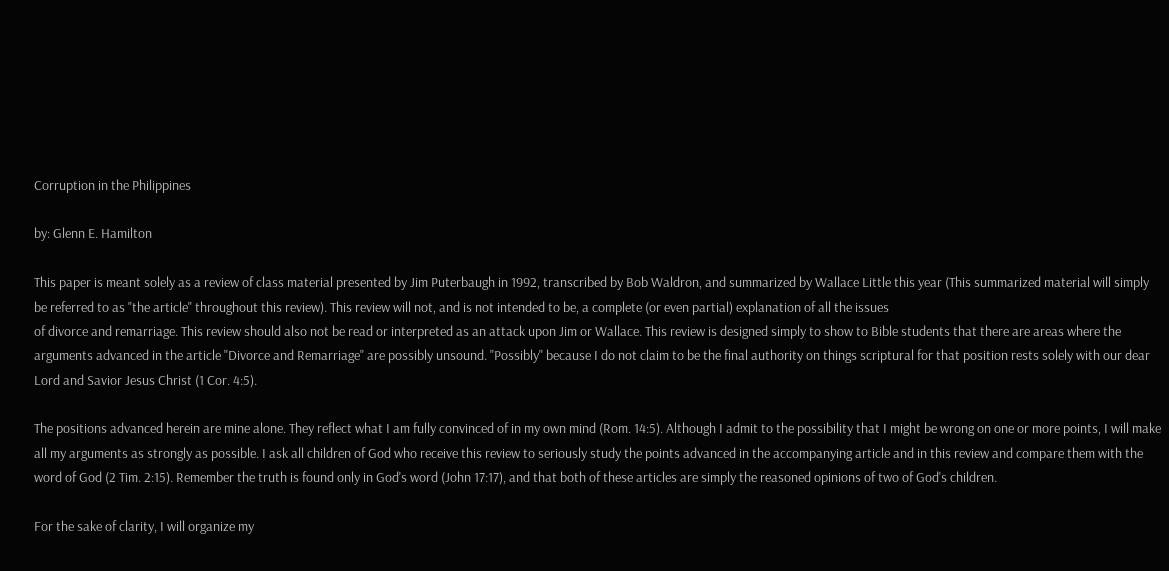Corruption in the Philippines

by: Glenn E. Hamilton

This paper is meant solely as a review of class material presented by Jim Puterbaugh in 1992, transcribed by Bob Waldron, and summarized by Wallace Little this year (This summarized material will simply be referred to as "the article" throughout this review). This review will not, and is not intended to be, a complete (or even partial) explanation of all the issues
of divorce and remarriage. This review should also not be read or interpreted as an attack upon Jim or Wallace. This review is designed simply to show to Bible students that there are areas where the arguments advanced in the article "Divorce and Remarriage" are possibly unsound. "Possibly" because I do not claim to be the final authority on things scriptural for that position rests solely with our dear Lord and Savior Jesus Christ (1 Cor. 4:5).

The positions advanced herein are mine alone. They reflect what I am fully convinced of in my own mind (Rom. 14:5). Although I admit to the possibility that I might be wrong on one or more points, I will make all my arguments as strongly as possible. I ask all children of God who receive this review to seriously study the points advanced in the accompanying article and in this review and compare them with the word of God (2 Tim. 2:15). Remember the truth is found only in God's word (John 17:17), and that both of these articles are simply the reasoned opinions of two of God's children.

For the sake of clarity, I will organize my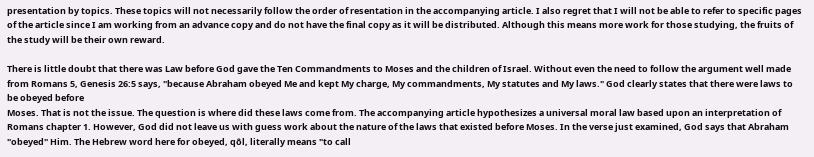presentation by topics. These topics will not necessarily follow the order of resentation in the accompanying article. I also regret that I will not be able to refer to specific pages of the article since I am working from an advance copy and do not have the final copy as it will be distributed. Although this means more work for those studying, the fruits of the study will be their own reward.

There is little doubt that there was Law before God gave the Ten Commandments to Moses and the children of Israel. Without even the need to follow the argument well made from Romans 5, Genesis 26:5 says, "because Abraham obeyed Me and kept My charge, My commandments, My statutes and My laws." God clearly states that there were laws to be obeyed before
Moses. That is not the issue. The question is where did these laws come from. The accompanying article hypothesizes a universal moral law based upon an interpretation of Romans chapter 1. However, God did not leave us with guess work about the nature of the laws that existed before Moses. In the verse just examined, God says that Abraham "obeyed" Him. The Hebrew word here for obeyed, qôl, literally means "to call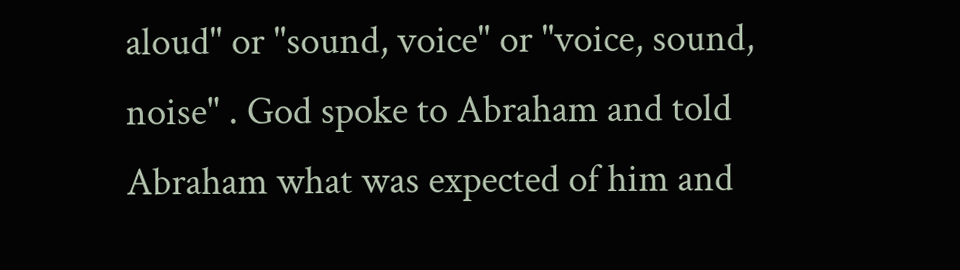aloud" or "sound, voice" or "voice, sound, noise" . God spoke to Abraham and told Abraham what was expected of him and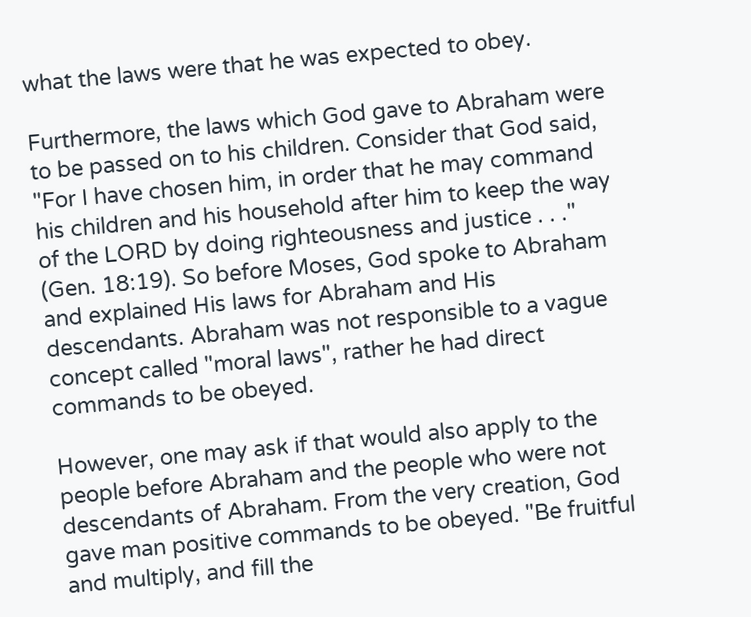what the laws were that he was expected to obey.

Furthermore, the laws which God gave to Abraham were to be passed on to his children. Consider that God said, "For I have chosen him, in order that he may command his children and his household after him to keep the way of the LORD by doing righteousness and justice . . ." (Gen. 18:19). So before Moses, God spoke to Abraham and explained His laws for Abraham and His descendants. Abraham was not responsible to a vague concept called "moral laws", rather he had direct commands to be obeyed.

However, one may ask if that would also apply to the people before Abraham and the people who were not descendants of Abraham. From the very creation, God gave man positive commands to be obeyed. "Be fruitful and multiply, and fill the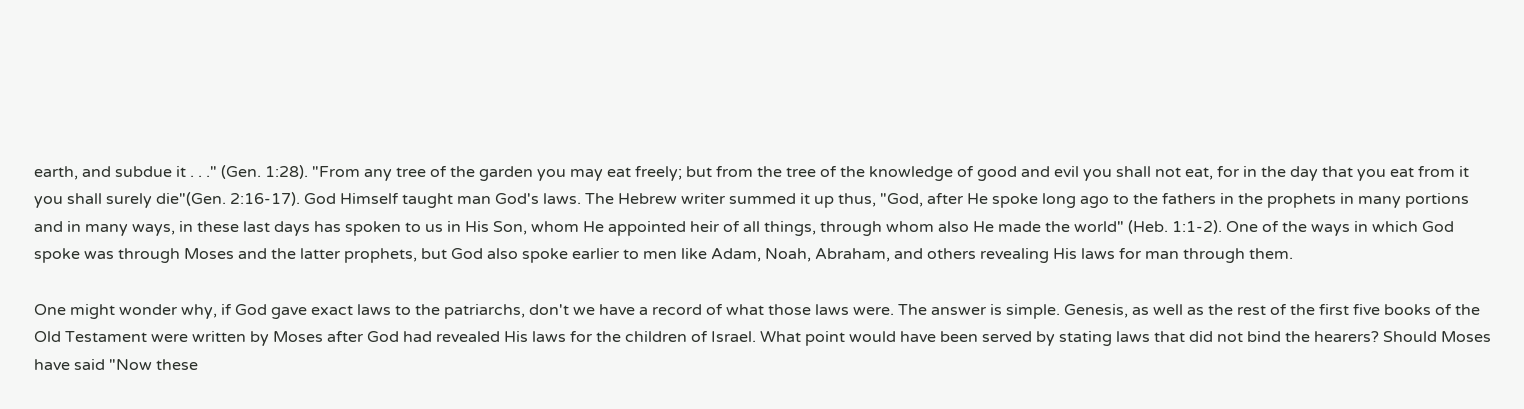earth, and subdue it . . ." (Gen. 1:28). "From any tree of the garden you may eat freely; but from the tree of the knowledge of good and evil you shall not eat, for in the day that you eat from it you shall surely die"(Gen. 2:16-17). God Himself taught man God's laws. The Hebrew writer summed it up thus, "God, after He spoke long ago to the fathers in the prophets in many portions and in many ways, in these last days has spoken to us in His Son, whom He appointed heir of all things, through whom also He made the world" (Heb. 1:1-2). One of the ways in which God spoke was through Moses and the latter prophets, but God also spoke earlier to men like Adam, Noah, Abraham, and others revealing His laws for man through them.

One might wonder why, if God gave exact laws to the patriarchs, don't we have a record of what those laws were. The answer is simple. Genesis, as well as the rest of the first five books of the Old Testament were written by Moses after God had revealed His laws for the children of Israel. What point would have been served by stating laws that did not bind the hearers? Should Moses have said "Now these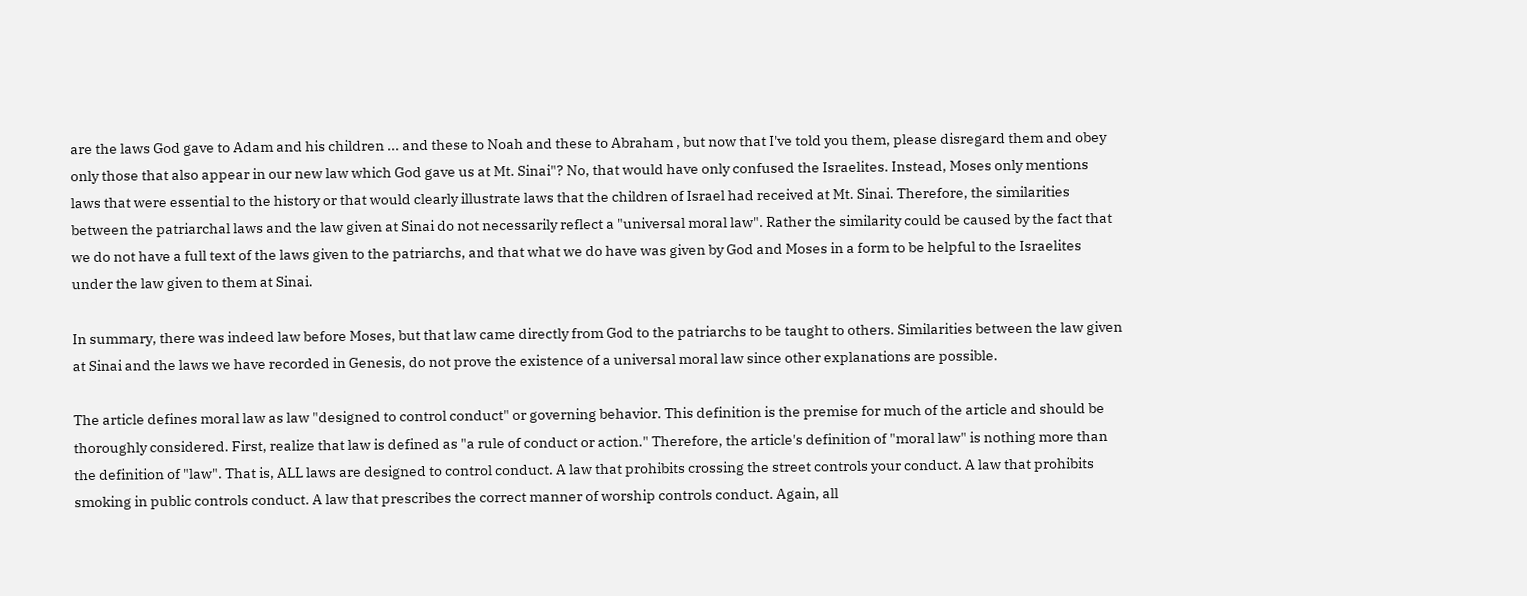are the laws God gave to Adam and his children ... and these to Noah and these to Abraham , but now that I've told you them, please disregard them and obey only those that also appear in our new law which God gave us at Mt. Sinai"? No, that would have only confused the Israelites. Instead, Moses only mentions laws that were essential to the history or that would clearly illustrate laws that the children of Israel had received at Mt. Sinai. Therefore, the similarities
between the patriarchal laws and the law given at Sinai do not necessarily reflect a "universal moral law". Rather the similarity could be caused by the fact that we do not have a full text of the laws given to the patriarchs, and that what we do have was given by God and Moses in a form to be helpful to the Israelites under the law given to them at Sinai.

In summary, there was indeed law before Moses, but that law came directly from God to the patriarchs to be taught to others. Similarities between the law given at Sinai and the laws we have recorded in Genesis, do not prove the existence of a universal moral law since other explanations are possible.

The article defines moral law as law "designed to control conduct" or governing behavior. This definition is the premise for much of the article and should be thoroughly considered. First, realize that law is defined as "a rule of conduct or action." Therefore, the article's definition of "moral law" is nothing more than the definition of "law". That is, ALL laws are designed to control conduct. A law that prohibits crossing the street controls your conduct. A law that prohibits smoking in public controls conduct. A law that prescribes the correct manner of worship controls conduct. Again, all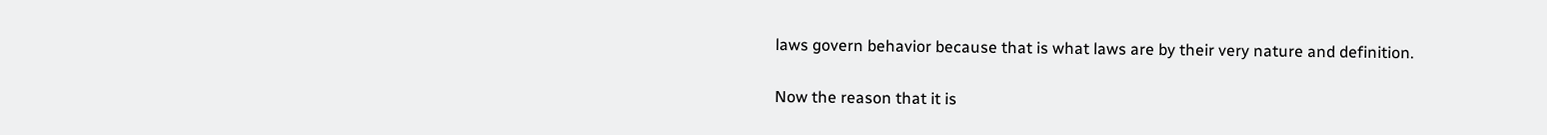laws govern behavior because that is what laws are by their very nature and definition.

Now the reason that it is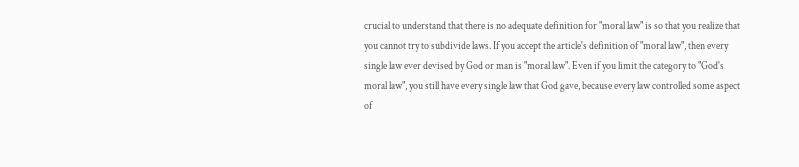crucial to understand that there is no adequate definition for "moral law" is so that you realize that you cannot try to subdivide laws. If you accept the article's definition of "moral law", then every single law ever devised by God or man is "moral law". Even if you limit the category to "God's moral law", you still have every single law that God gave, because every law controlled some aspect of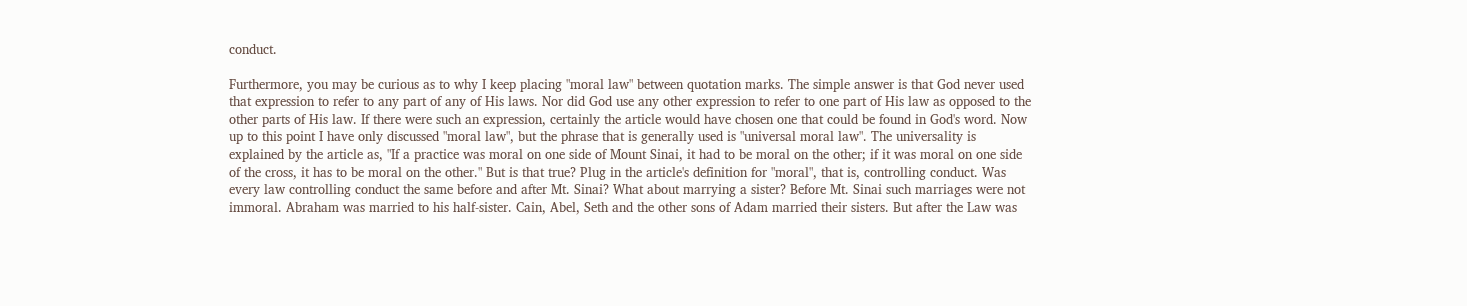conduct.

Furthermore, you may be curious as to why I keep placing "moral law" between quotation marks. The simple answer is that God never used that expression to refer to any part of any of His laws. Nor did God use any other expression to refer to one part of His law as opposed to the other parts of His law. If there were such an expression, certainly the article would have chosen one that could be found in God's word. Now up to this point I have only discussed "moral law", but the phrase that is generally used is "universal moral law". The universality is explained by the article as, "If a practice was moral on one side of Mount Sinai, it had to be moral on the other; if it was moral on one side of the cross, it has to be moral on the other." But is that true? Plug in the article's definition for "moral", that is, controlling conduct. Was every law controlling conduct the same before and after Mt. Sinai? What about marrying a sister? Before Mt. Sinai such marriages were not immoral. Abraham was married to his half-sister. Cain, Abel, Seth and the other sons of Adam married their sisters. But after the Law was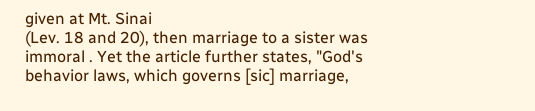given at Mt. Sinai
(Lev. 18 and 20), then marriage to a sister was immoral . Yet the article further states, "God's behavior laws, which governs [sic] marriage,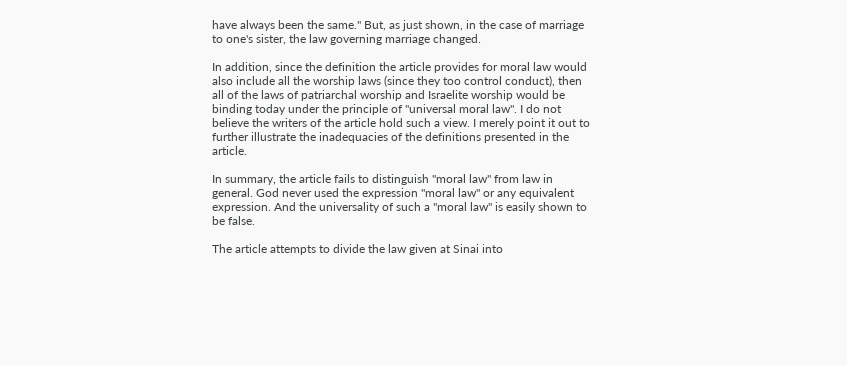have always been the same." But, as just shown, in the case of marriage to one's sister, the law governing marriage changed.

In addition, since the definition the article provides for moral law would also include all the worship laws (since they too control conduct), then all of the laws of patriarchal worship and Israelite worship would be binding today under the principle of "universal moral law". I do not believe the writers of the article hold such a view. I merely point it out to further illustrate the inadequacies of the definitions presented in the article.

In summary, the article fails to distinguish "moral law" from law in general. God never used the expression "moral law" or any equivalent expression. And the universality of such a "moral law" is easily shown to be false.

The article attempts to divide the law given at Sinai into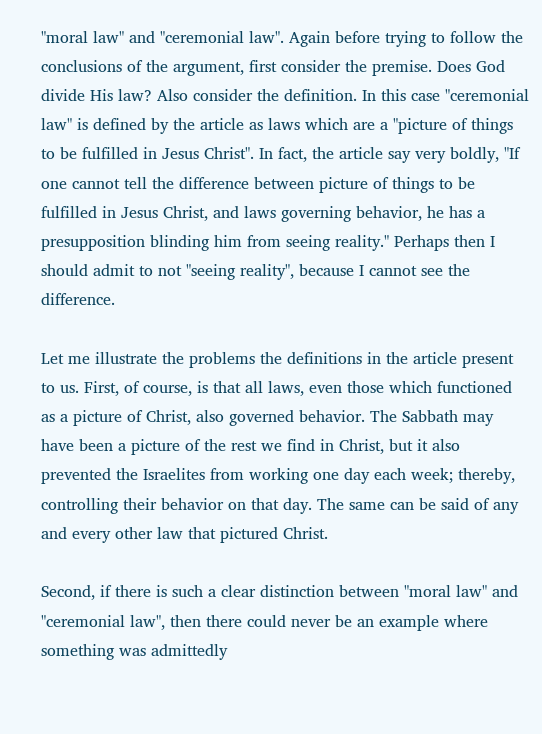"moral law" and "ceremonial law". Again before trying to follow the conclusions of the argument, first consider the premise. Does God divide His law? Also consider the definition. In this case "ceremonial law" is defined by the article as laws which are a "picture of things to be fulfilled in Jesus Christ". In fact, the article say very boldly, "If one cannot tell the difference between picture of things to be fulfilled in Jesus Christ, and laws governing behavior, he has a presupposition blinding him from seeing reality." Perhaps then I should admit to not "seeing reality", because I cannot see the difference.

Let me illustrate the problems the definitions in the article present to us. First, of course, is that all laws, even those which functioned as a picture of Christ, also governed behavior. The Sabbath may have been a picture of the rest we find in Christ, but it also prevented the Israelites from working one day each week; thereby, controlling their behavior on that day. The same can be said of any and every other law that pictured Christ.

Second, if there is such a clear distinction between "moral law" and "ceremonial law", then there could never be an example where something was admittedly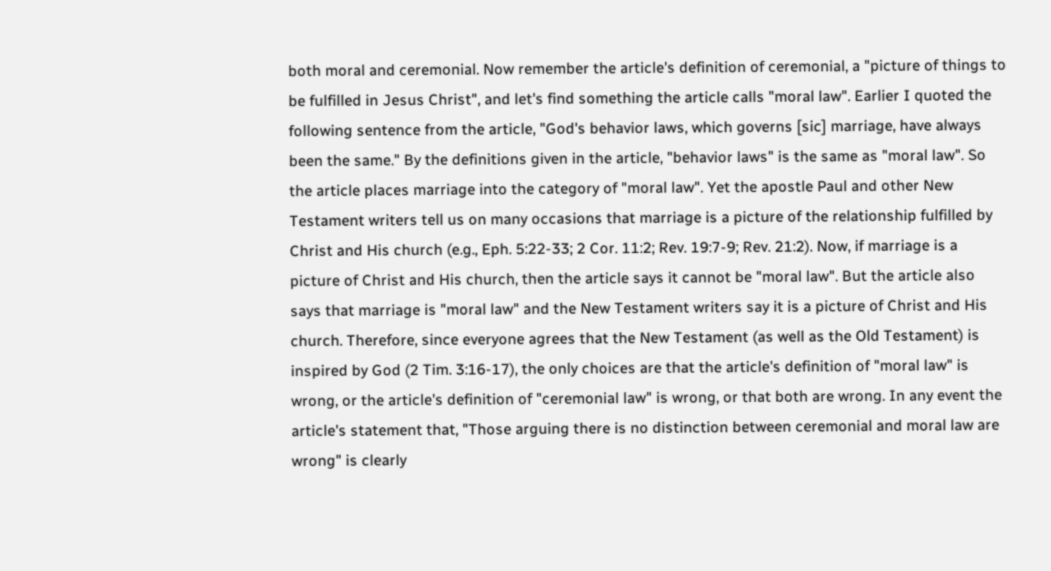both moral and ceremonial. Now remember the article's definition of ceremonial, a "picture of things to be fulfilled in Jesus Christ", and let's find something the article calls "moral law". Earlier I quoted the following sentence from the article, "God's behavior laws, which governs [sic] marriage, have always been the same." By the definitions given in the article, "behavior laws" is the same as "moral law". So the article places marriage into the category of "moral law". Yet the apostle Paul and other New Testament writers tell us on many occasions that marriage is a picture of the relationship fulfilled by Christ and His church (e.g., Eph. 5:22-33; 2 Cor. 11:2; Rev. 19:7-9; Rev. 21:2). Now, if marriage is a picture of Christ and His church, then the article says it cannot be "moral law". But the article also says that marriage is "moral law" and the New Testament writers say it is a picture of Christ and His church. Therefore, since everyone agrees that the New Testament (as well as the Old Testament) is inspired by God (2 Tim. 3:16-17), the only choices are that the article's definition of "moral law" is wrong, or the article's definition of "ceremonial law" is wrong, or that both are wrong. In any event the article's statement that, "Those arguing there is no distinction between ceremonial and moral law are wrong" is clearly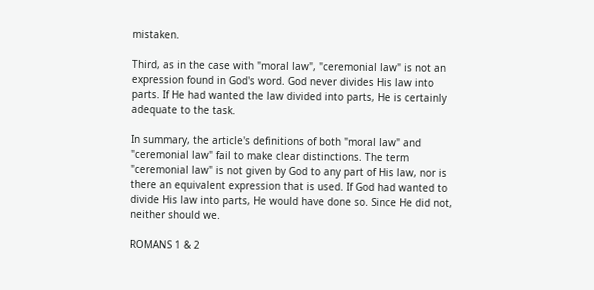mistaken.

Third, as in the case with "moral law", "ceremonial law" is not an expression found in God's word. God never divides His law into parts. If He had wanted the law divided into parts, He is certainly adequate to the task.

In summary, the article's definitions of both "moral law" and "ceremonial law" fail to make clear distinctions. The term "ceremonial law" is not given by God to any part of His law, nor is there an equivalent expression that is used. If God had wanted to divide His law into parts, He would have done so. Since He did not, neither should we.

ROMANS 1 & 2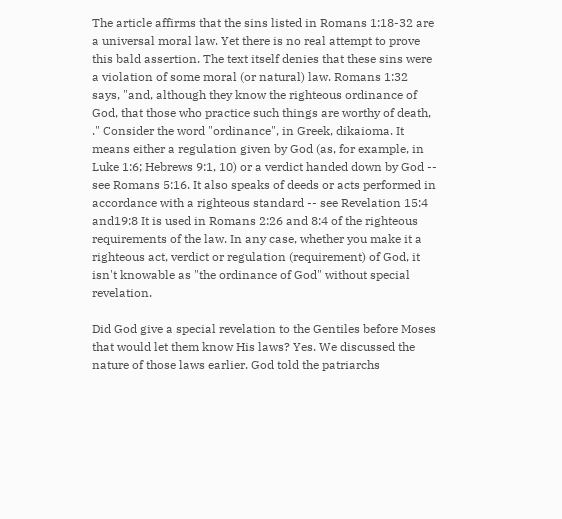The article affirms that the sins listed in Romans 1:18-32 are a universal moral law. Yet there is no real attempt to prove this bald assertion. The text itself denies that these sins were a violation of some moral (or natural) law. Romans 1:32 says, "and, although they know the righteous ordinance of God, that those who practice such things are worthy of death, ." Consider the word "ordinance", in Greek, dikaioma. It means either a regulation given by God (as, for example, in Luke 1:6; Hebrews 9:1, 10) or a verdict handed down by God -- see Romans 5:16. It also speaks of deeds or acts performed in accordance with a righteous standard -- see Revelation 15:4 and19:8 It is used in Romans 2:26 and 8:4 of the righteous requirements of the law. In any case, whether you make it a righteous act, verdict or regulation (requirement) of God, it isn't knowable as "the ordinance of God" without special revelation.

Did God give a special revelation to the Gentiles before Moses that would let them know His laws? Yes. We discussed the nature of those laws earlier. God told the patriarchs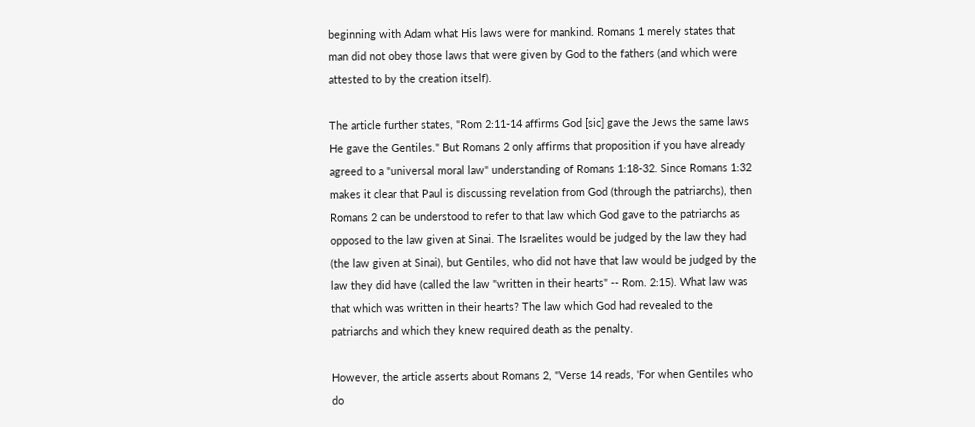beginning with Adam what His laws were for mankind. Romans 1 merely states that man did not obey those laws that were given by God to the fathers (and which were attested to by the creation itself).

The article further states, "Rom 2:11-14 affirms God [sic] gave the Jews the same laws He gave the Gentiles." But Romans 2 only affirms that proposition if you have already agreed to a "universal moral law" understanding of Romans 1:18-32. Since Romans 1:32 makes it clear that Paul is discussing revelation from God (through the patriarchs), then Romans 2 can be understood to refer to that law which God gave to the patriarchs as opposed to the law given at Sinai. The Israelites would be judged by the law they had (the law given at Sinai), but Gentiles, who did not have that law would be judged by the law they did have (called the law "written in their hearts" -- Rom. 2:15). What law was that which was written in their hearts? The law which God had revealed to the patriarchs and which they knew required death as the penalty.

However, the article asserts about Romans 2, "Verse 14 reads, 'For when Gentiles who do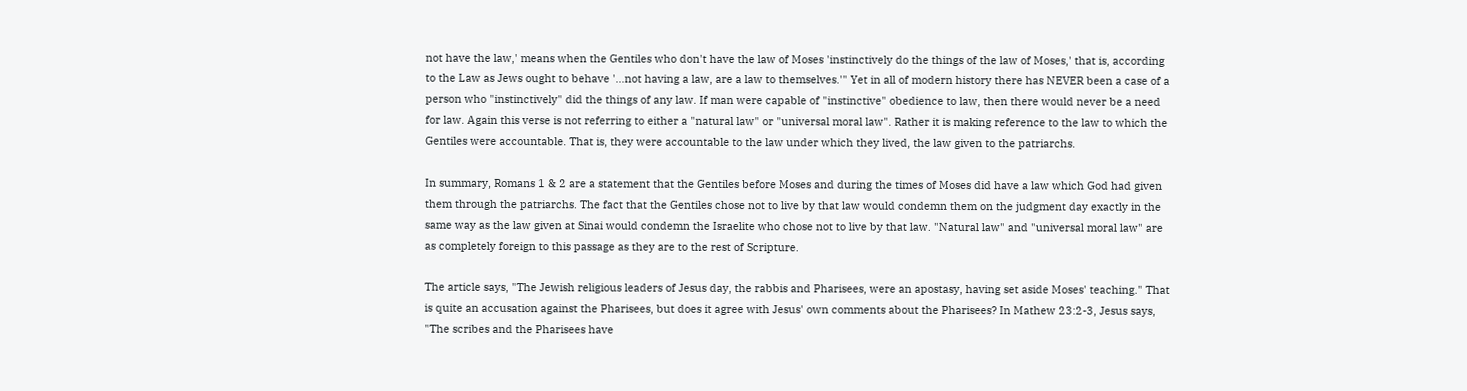not have the law,' means when the Gentiles who don't have the law of Moses 'instinctively do the things of the law of Moses,' that is, according to the Law as Jews ought to behave '...not having a law, are a law to themselves.'" Yet in all of modern history there has NEVER been a case of a person who "instinctively" did the things of any law. If man were capable of "instinctive" obedience to law, then there would never be a need for law. Again this verse is not referring to either a "natural law" or "universal moral law". Rather it is making reference to the law to which the Gentiles were accountable. That is, they were accountable to the law under which they lived, the law given to the patriarchs.

In summary, Romans 1 & 2 are a statement that the Gentiles before Moses and during the times of Moses did have a law which God had given them through the patriarchs. The fact that the Gentiles chose not to live by that law would condemn them on the judgment day exactly in the same way as the law given at Sinai would condemn the Israelite who chose not to live by that law. "Natural law" and "universal moral law" are as completely foreign to this passage as they are to the rest of Scripture.

The article says, "The Jewish religious leaders of Jesus day, the rabbis and Pharisees, were an apostasy, having set aside Moses' teaching." That is quite an accusation against the Pharisees, but does it agree with Jesus' own comments about the Pharisees? In Mathew 23:2-3, Jesus says, "The scribes and the Pharisees have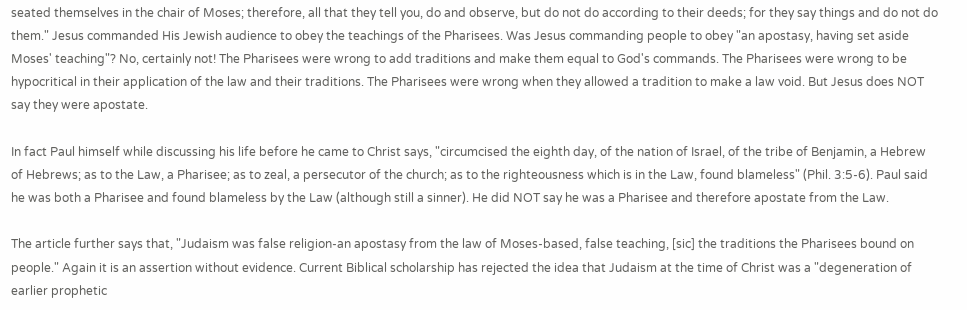seated themselves in the chair of Moses; therefore, all that they tell you, do and observe, but do not do according to their deeds; for they say things and do not do them." Jesus commanded His Jewish audience to obey the teachings of the Pharisees. Was Jesus commanding people to obey "an apostasy, having set aside Moses' teaching"? No, certainly not! The Pharisees were wrong to add traditions and make them equal to God's commands. The Pharisees were wrong to be hypocritical in their application of the law and their traditions. The Pharisees were wrong when they allowed a tradition to make a law void. But Jesus does NOT say they were apostate.

In fact Paul himself while discussing his life before he came to Christ says, "circumcised the eighth day, of the nation of Israel, of the tribe of Benjamin, a Hebrew of Hebrews; as to the Law, a Pharisee; as to zeal, a persecutor of the church; as to the righteousness which is in the Law, found blameless" (Phil. 3:5-6). Paul said he was both a Pharisee and found blameless by the Law (although still a sinner). He did NOT say he was a Pharisee and therefore apostate from the Law.

The article further says that, "Judaism was false religion-an apostasy from the law of Moses-based, false teaching, [sic] the traditions the Pharisees bound on people." Again it is an assertion without evidence. Current Biblical scholarship has rejected the idea that Judaism at the time of Christ was a "degeneration of earlier prophetic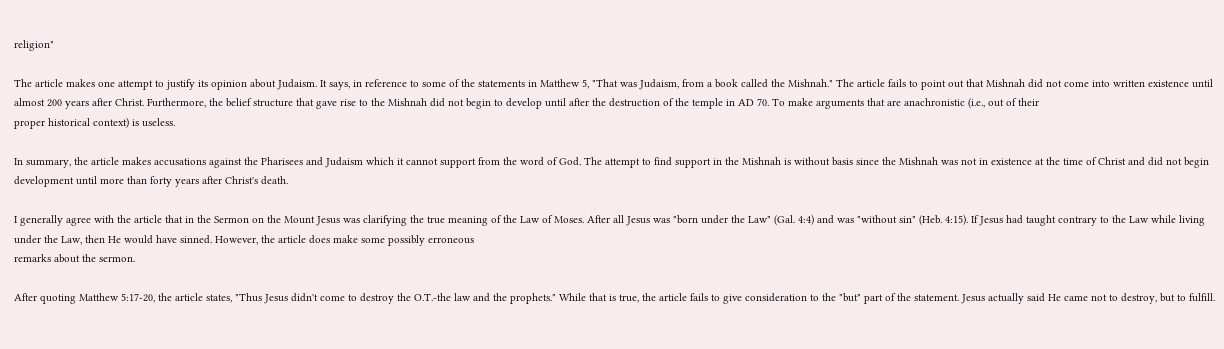religion"

The article makes one attempt to justify its opinion about Judaism. It says, in reference to some of the statements in Matthew 5, "That was Judaism, from a book called the Mishnah." The article fails to point out that Mishnah did not come into written existence until almost 200 years after Christ. Furthermore, the belief structure that gave rise to the Mishnah did not begin to develop until after the destruction of the temple in AD 70. To make arguments that are anachronistic (i.e., out of their
proper historical context) is useless.

In summary, the article makes accusations against the Pharisees and Judaism which it cannot support from the word of God. The attempt to find support in the Mishnah is without basis since the Mishnah was not in existence at the time of Christ and did not begin development until more than forty years after Christ's death.

I generally agree with the article that in the Sermon on the Mount Jesus was clarifying the true meaning of the Law of Moses. After all Jesus was "born under the Law" (Gal. 4:4) and was "without sin" (Heb. 4:15). If Jesus had taught contrary to the Law while living under the Law, then He would have sinned. However, the article does make some possibly erroneous
remarks about the sermon.

After quoting Matthew 5:17-20, the article states, "Thus Jesus didn't come to destroy the O.T.-the law and the prophets." While that is true, the article fails to give consideration to the "but" part of the statement. Jesus actually said He came not to destroy, but to fulfill.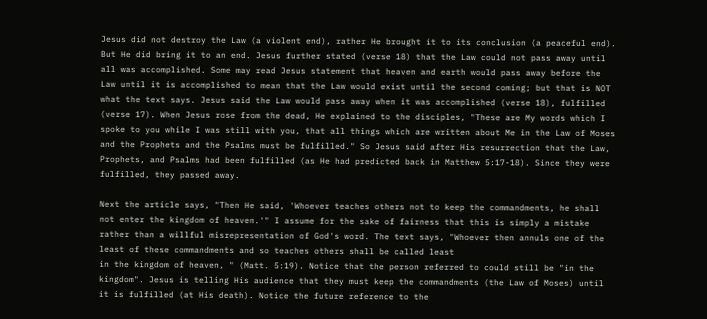Jesus did not destroy the Law (a violent end), rather He brought it to its conclusion (a peaceful end). But He did bring it to an end. Jesus further stated (verse 18) that the Law could not pass away until all was accomplished. Some may read Jesus statement that heaven and earth would pass away before the Law until it is accomplished to mean that the Law would exist until the second coming; but that is NOT what the text says. Jesus said the Law would pass away when it was accomplished (verse 18), fulfilled (verse 17). When Jesus rose from the dead, He explained to the disciples, "These are My words which I spoke to you while I was still with you, that all things which are written about Me in the Law of Moses and the Prophets and the Psalms must be fulfilled." So Jesus said after His resurrection that the Law, Prophets, and Psalms had been fulfilled (as He had predicted back in Matthew 5:17-18). Since they were fulfilled, they passed away.

Next the article says, "Then He said, 'Whoever teaches others not to keep the commandments, he shall not enter the kingdom of heaven.'" I assume for the sake of fairness that this is simply a mistake rather than a willful misrepresentation of God's word. The text says, "Whoever then annuls one of the least of these commandments and so teaches others shall be called least
in the kingdom of heaven, " (Matt. 5:19). Notice that the person referred to could still be "in the kingdom". Jesus is telling His audience that they must keep the commandments (the Law of Moses) until it is fulfilled (at His death). Notice the future reference to the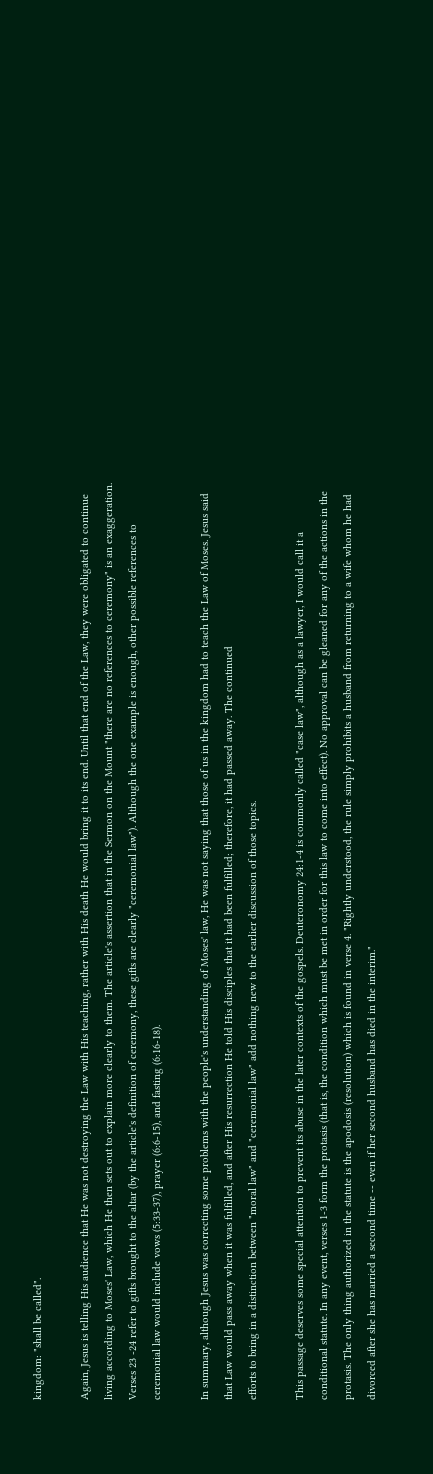kingdom: "shall be called".

Again, Jesus is telling His audience that He was not destroying the Law with His teaching, rather with His death He would bring it to its end. Until that end of the Law, they were obligated to continue living according to Moses' Law, which He then sets out to explain more clearly to them. The article's assertion that in the Sermon on the Mount "there are no references to ceremony" is an exaggeration. Verses 23 -24 refer to gifts brought to the altar (by the article's definition of ceremony, these gifts are clearly "ceremonial law"). Although the one example is enough, other possible references to ceremonial law would include vows (5:33-37), prayer (6:6-15), and fasting (6:16-18).

In summary, although Jesus was correcting some problems with the people's understanding of Moses' law, He was not saying that those of us in the kingdom had to teach the Law of Moses. Jesus said that Law would pass away when it was fulfilled, and after His resurrection He told His disciples that it had been fulfilled; therefore, it had passed away. The continued
efforts to bring in a distinction between "moral law" and "ceremonial law" add nothing new to the earlier discussion of those topics.

This passage deserves some special attention to prevent its abuse in the later contexts of the gospels. Deuteronomy 24:1-4 is commonly called "case law", although as a lawyer, I would call it a conditional statute. In any event, verses 1-3 form the protasis (that is, the condition which must be met in order for this law to come into effect). No approval can be gleaned for any of the actions in the protasis. The only thing authorized in the statute is the apodosis (resolution) which is found in verse 4. "Rightly understood, the rule simply prohibits a husband from returning to a wife whom he had divorced after she has married a second time -- even if her second husband has died in the interim."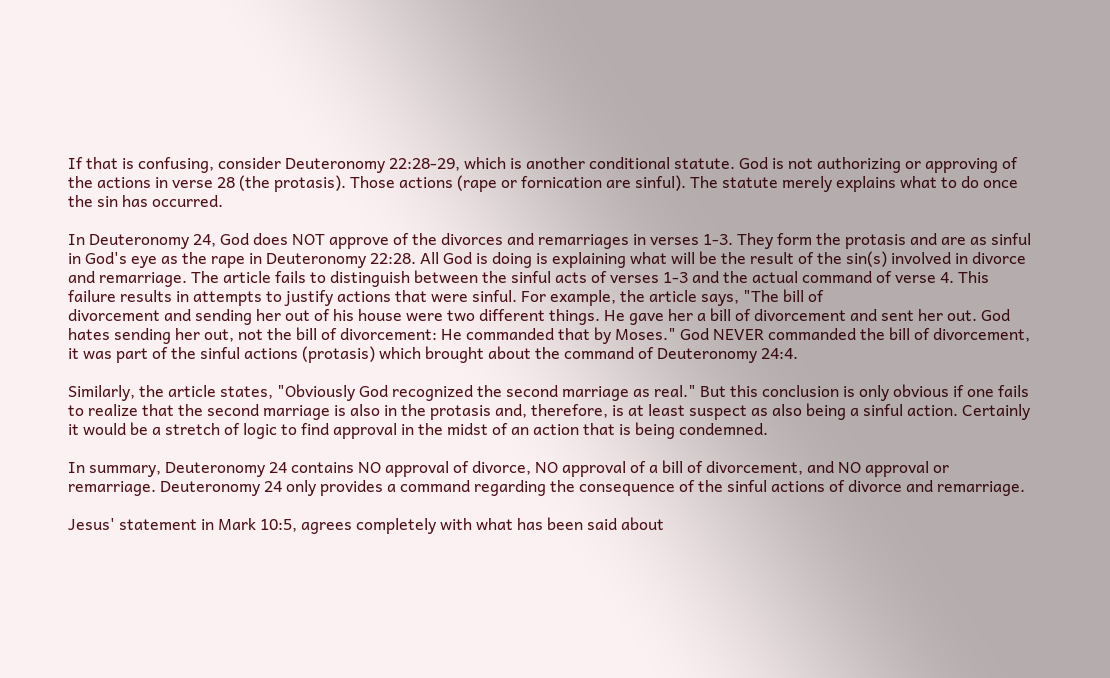If that is confusing, consider Deuteronomy 22:28-29, which is another conditional statute. God is not authorizing or approving of the actions in verse 28 (the protasis). Those actions (rape or fornication are sinful). The statute merely explains what to do once the sin has occurred.

In Deuteronomy 24, God does NOT approve of the divorces and remarriages in verses 1-3. They form the protasis and are as sinful in God's eye as the rape in Deuteronomy 22:28. All God is doing is explaining what will be the result of the sin(s) involved in divorce and remarriage. The article fails to distinguish between the sinful acts of verses 1-3 and the actual command of verse 4. This failure results in attempts to justify actions that were sinful. For example, the article says, "The bill of
divorcement and sending her out of his house were two different things. He gave her a bill of divorcement and sent her out. God hates sending her out, not the bill of divorcement: He commanded that by Moses." God NEVER commanded the bill of divorcement, it was part of the sinful actions (protasis) which brought about the command of Deuteronomy 24:4.

Similarly, the article states, "Obviously God recognized the second marriage as real." But this conclusion is only obvious if one fails to realize that the second marriage is also in the protasis and, therefore, is at least suspect as also being a sinful action. Certainly it would be a stretch of logic to find approval in the midst of an action that is being condemned.

In summary, Deuteronomy 24 contains NO approval of divorce, NO approval of a bill of divorcement, and NO approval or remarriage. Deuteronomy 24 only provides a command regarding the consequence of the sinful actions of divorce and remarriage.

Jesus' statement in Mark 10:5, agrees completely with what has been said about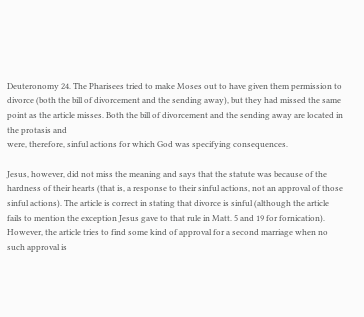Deuteronomy 24. The Pharisees tried to make Moses out to have given them permission to divorce (both the bill of divorcement and the sending away), but they had missed the same point as the article misses. Both the bill of divorcement and the sending away are located in the protasis and
were, therefore, sinful actions for which God was specifying consequences.

Jesus, however, did not miss the meaning and says that the statute was because of the hardness of their hearts (that is, a response to their sinful actions, not an approval of those sinful actions). The article is correct in stating that divorce is sinful (although the article fails to mention the exception Jesus gave to that rule in Matt. 5 and 19 for fornication). However, the article tries to find some kind of approval for a second marriage when no such approval is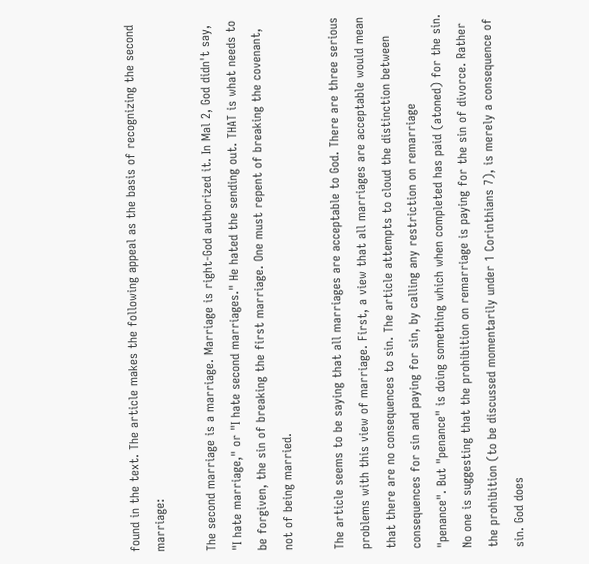found in the text. The article makes the following appeal as the basis of recognizing the second marriage:

The second marriage is a marriage. Marriage is right-God authorized it. In Mal 2, God didn't say, "I hate marriage," or "I hate second marriages." He hated the sending out. THAT is what needs to be forgiven, the sin of breaking the first marriage. One must repent of breaking the covenant, not of being married.

The article seems to be saying that all marriages are acceptable to God. There are three serious problems with this view of marriage. First, a view that all marriages are acceptable would mean that there are no consequences to sin. The article attempts to cloud the distinction between consequences for sin and paying for sin, by calling any restriction on remarriage
"penance". But "penance" is doing something which when completed has paid (atoned) for the sin. No one is suggesting that the prohibition on remarriage is paying for the sin of divorce. Rather the prohibition (to be discussed momentarily under 1 Corinthians 7), is merely a consequence of sin. God does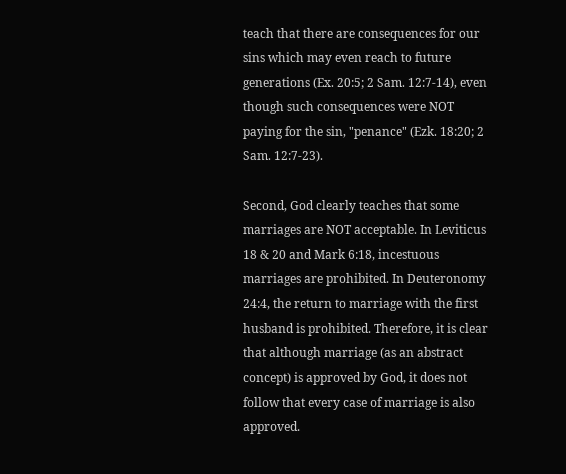teach that there are consequences for our sins which may even reach to future generations (Ex. 20:5; 2 Sam. 12:7-14), even though such consequences were NOT paying for the sin, "penance" (Ezk. 18:20; 2 Sam. 12:7-23).

Second, God clearly teaches that some marriages are NOT acceptable. In Leviticus 18 & 20 and Mark 6:18, incestuous marriages are prohibited. In Deuteronomy 24:4, the return to marriage with the first husband is prohibited. Therefore, it is clear that although marriage (as an abstract concept) is approved by God, it does not follow that every case of marriage is also approved.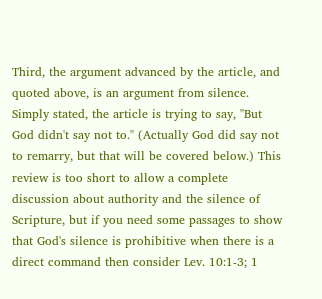Third, the argument advanced by the article, and quoted above, is an argument from silence. Simply stated, the article is trying to say, "But God didn't say not to." (Actually God did say not to remarry, but that will be covered below.) This review is too short to allow a complete discussion about authority and the silence of Scripture, but if you need some passages to show that God's silence is prohibitive when there is a direct command then consider Lev. 10:1-3; 1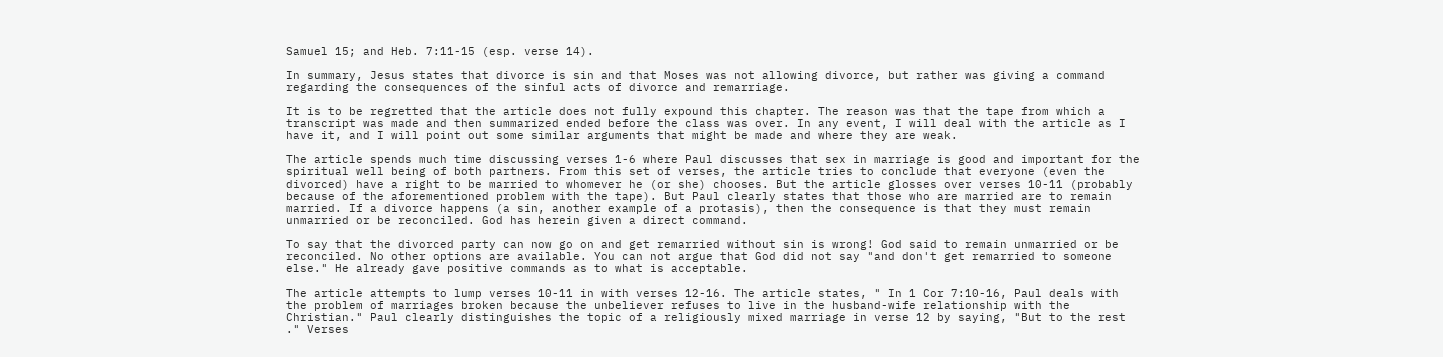Samuel 15; and Heb. 7:11-15 (esp. verse 14).

In summary, Jesus states that divorce is sin and that Moses was not allowing divorce, but rather was giving a command regarding the consequences of the sinful acts of divorce and remarriage.

It is to be regretted that the article does not fully expound this chapter. The reason was that the tape from which a transcript was made and then summarized ended before the class was over. In any event, I will deal with the article as I have it, and I will point out some similar arguments that might be made and where they are weak.

The article spends much time discussing verses 1-6 where Paul discusses that sex in marriage is good and important for the spiritual well being of both partners. From this set of verses, the article tries to conclude that everyone (even the divorced) have a right to be married to whomever he (or she) chooses. But the article glosses over verses 10-11 (probably because of the aforementioned problem with the tape). But Paul clearly states that those who are married are to remain married. If a divorce happens (a sin, another example of a protasis), then the consequence is that they must remain unmarried or be reconciled. God has herein given a direct command.

To say that the divorced party can now go on and get remarried without sin is wrong! God said to remain unmarried or be reconciled. No other options are available. You can not argue that God did not say "and don't get remarried to someone else." He already gave positive commands as to what is acceptable.

The article attempts to lump verses 10-11 in with verses 12-16. The article states, " In 1 Cor 7:10-16, Paul deals with the problem of marriages broken because the unbeliever refuses to live in the husband-wife relationship with the Christian." Paul clearly distinguishes the topic of a religiously mixed marriage in verse 12 by saying, "But to the rest ." Verses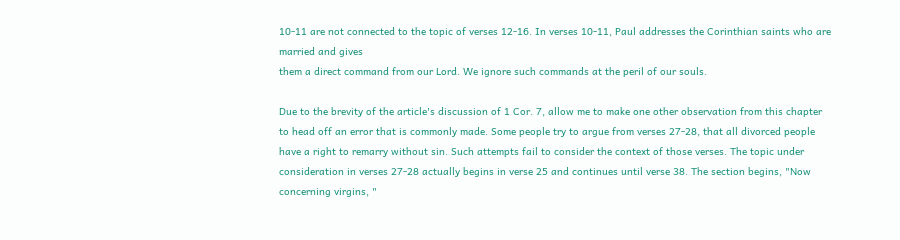10-11 are not connected to the topic of verses 12-16. In verses 10-11, Paul addresses the Corinthian saints who are married and gives
them a direct command from our Lord. We ignore such commands at the peril of our souls.

Due to the brevity of the article's discussion of 1 Cor. 7, allow me to make one other observation from this chapter to head off an error that is commonly made. Some people try to argue from verses 27-28, that all divorced people have a right to remarry without sin. Such attempts fail to consider the context of those verses. The topic under consideration in verses 27-28 actually begins in verse 25 and continues until verse 38. The section begins, "Now concerning virgins, "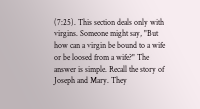(7:25). This section deals only with virgins. Someone might say, "But how can a virgin be bound to a wife or be loosed from a wife?" The answer is simple. Recall the story of Joseph and Mary. They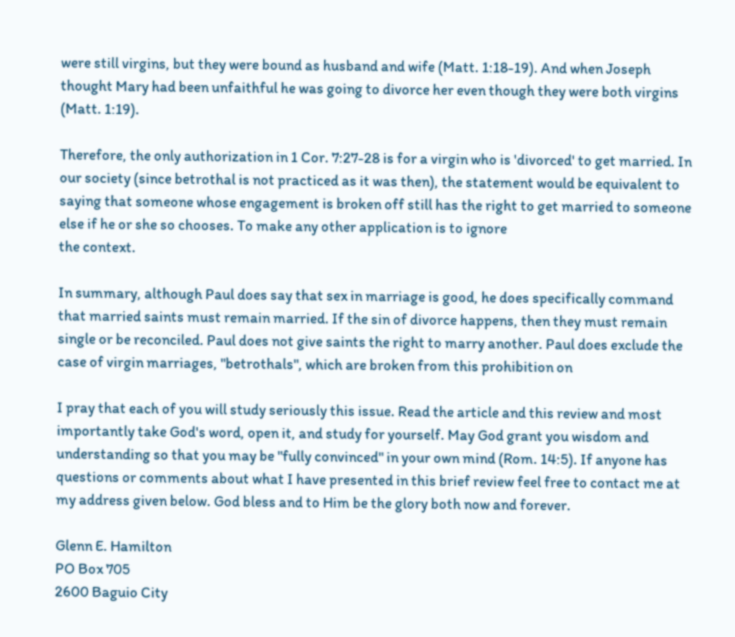were still virgins, but they were bound as husband and wife (Matt. 1:18-19). And when Joseph thought Mary had been unfaithful he was going to divorce her even though they were both virgins (Matt. 1:19).

Therefore, the only authorization in 1 Cor. 7:27-28 is for a virgin who is 'divorced' to get married. In our society (since betrothal is not practiced as it was then), the statement would be equivalent to saying that someone whose engagement is broken off still has the right to get married to someone else if he or she so chooses. To make any other application is to ignore
the context.

In summary, although Paul does say that sex in marriage is good, he does specifically command that married saints must remain married. If the sin of divorce happens, then they must remain single or be reconciled. Paul does not give saints the right to marry another. Paul does exclude the case of virgin marriages, "betrothals", which are broken from this prohibition on

I pray that each of you will study seriously this issue. Read the article and this review and most importantly take God's word, open it, and study for yourself. May God grant you wisdom and understanding so that you may be "fully convinced" in your own mind (Rom. 14:5). If anyone has questions or comments about what I have presented in this brief review feel free to contact me at my address given below. God bless and to Him be the glory both now and forever.

Glenn E. Hamilton
PO Box 705
2600 Baguio City